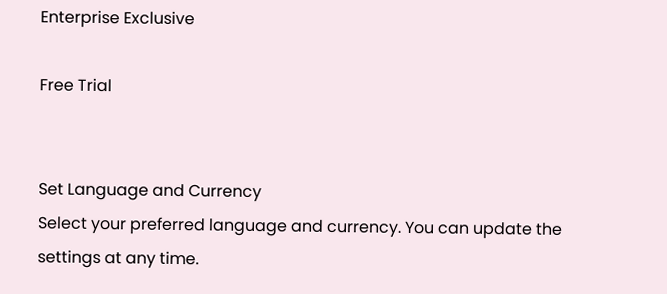Enterprise Exclusive

Free Trial


Set Language and Currency
Select your preferred language and currency. You can update the settings at any time.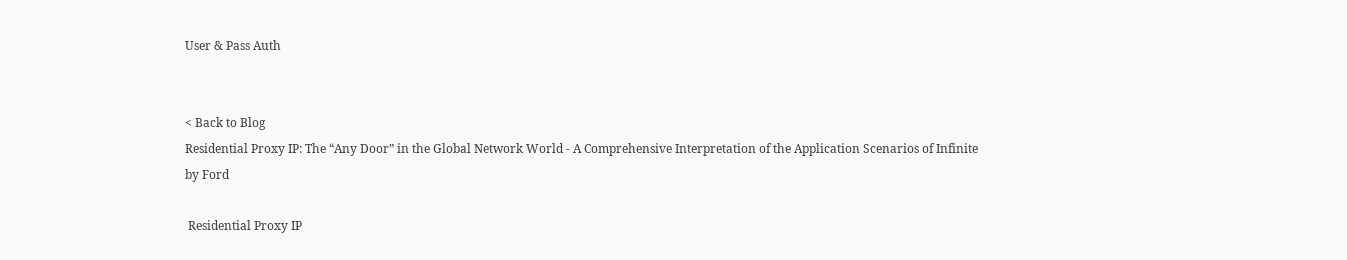User & Pass Auth


< Back to Blog
Residential Proxy IP: The “Any Door” in the Global Network World - A Comprehensive Interpretation of the Application Scenarios of Infinite
by Ford

 Residential Proxy IP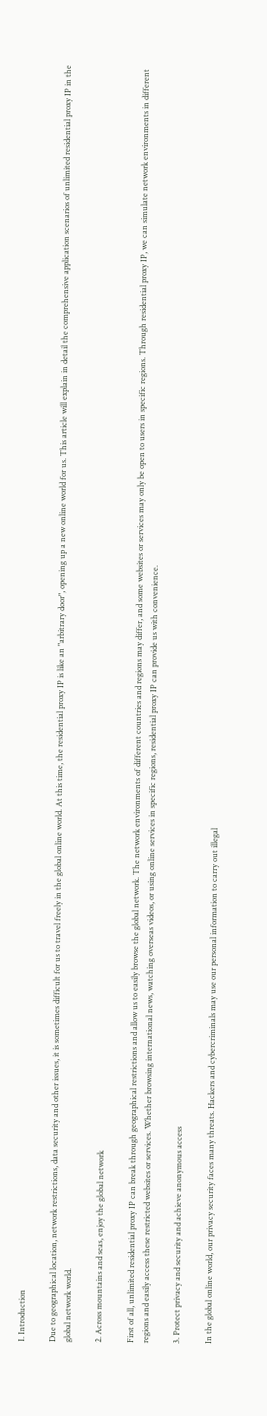I. Introduction

Due to geographical location, network restrictions, data security and other issues, it is sometimes difficult for us to travel freely in the global online world. At this time, the residential proxy IP is like an "arbitrary door", opening up a new online world for us. This article will explain in detail the comprehensive application scenarios of unlimited residential proxy IP in the global network world.

2. Across mountains and seas, enjoy the global network

First of all, unlimited residential proxy IP can break through geographical restrictions and allow us to easily browse the global network. The network environments of different countries and regions may differ, and some websites or services may only be open to users in specific regions. Through residential proxy IP, we can simulate network environments in different regions and easily access these restricted websites or services. Whether browsing international news, watching overseas videos, or using online services in specific regions, residential proxy IP can provide us with convenience.

3. Protect privacy and security and achieve anonymous access

In the global online world, our privacy security faces many threats. Hackers and cybercriminals may use our personal information to carry out illegal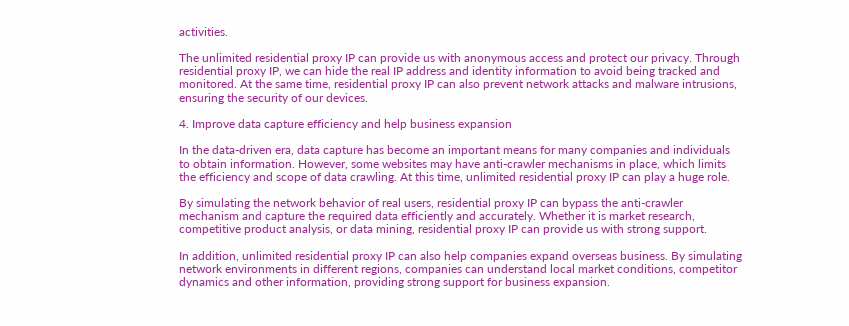activities.

The unlimited residential proxy IP can provide us with anonymous access and protect our privacy. Through residential proxy IP, we can hide the real IP address and identity information to avoid being tracked and monitored. At the same time, residential proxy IP can also prevent network attacks and malware intrusions, ensuring the security of our devices.

4. Improve data capture efficiency and help business expansion

In the data-driven era, data capture has become an important means for many companies and individuals to obtain information. However, some websites may have anti-crawler mechanisms in place, which limits the efficiency and scope of data crawling. At this time, unlimited residential proxy IP can play a huge role.

By simulating the network behavior of real users, residential proxy IP can bypass the anti-crawler mechanism and capture the required data efficiently and accurately. Whether it is market research, competitive product analysis, or data mining, residential proxy IP can provide us with strong support.

In addition, unlimited residential proxy IP can also help companies expand overseas business. By simulating network environments in different regions, companies can understand local market conditions, competitor dynamics and other information, providing strong support for business expansion.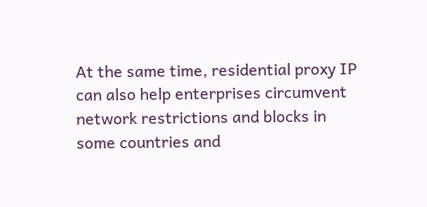At the same time, residential proxy IP can also help enterprises circumvent network restrictions and blocks in some countries and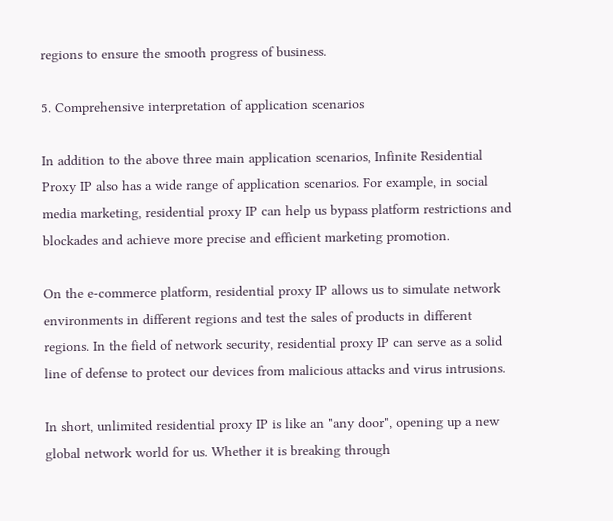regions to ensure the smooth progress of business.

5. Comprehensive interpretation of application scenarios

In addition to the above three main application scenarios, Infinite Residential Proxy IP also has a wide range of application scenarios. For example, in social media marketing, residential proxy IP can help us bypass platform restrictions and blockades and achieve more precise and efficient marketing promotion.

On the e-commerce platform, residential proxy IP allows us to simulate network environments in different regions and test the sales of products in different regions. In the field of network security, residential proxy IP can serve as a solid line of defense to protect our devices from malicious attacks and virus intrusions.

In short, unlimited residential proxy IP is like an "any door", opening up a new global network world for us. Whether it is breaking through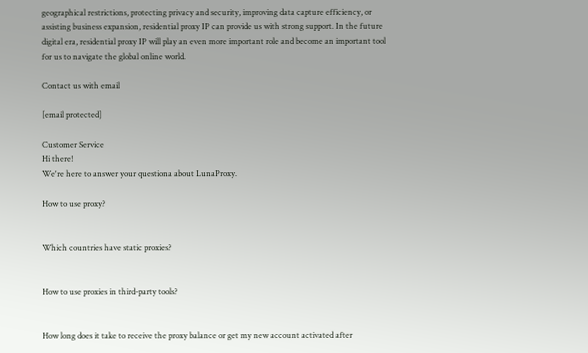geographical restrictions, protecting privacy and security, improving data capture efficiency, or assisting business expansion, residential proxy IP can provide us with strong support. In the future digital era, residential proxy IP will play an even more important role and become an important tool for us to navigate the global online world.

Contact us with email

[email protected]

Customer Service
Hi there!
We're here to answer your questiona about LunaProxy.

How to use proxy?


Which countries have static proxies?


How to use proxies in third-party tools?


How long does it take to receive the proxy balance or get my new account activated after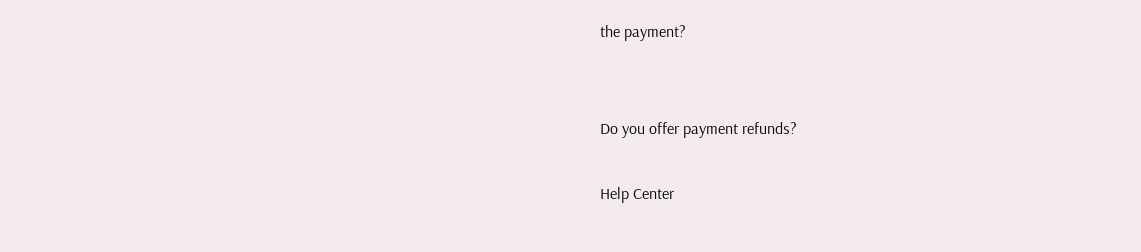the payment?


Do you offer payment refunds?

Help Center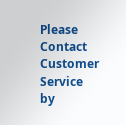Please Contact Customer Service by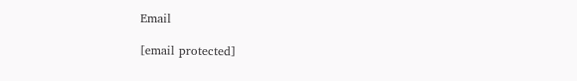Email

[email protected]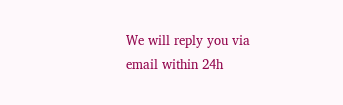We will reply you via email within 24h